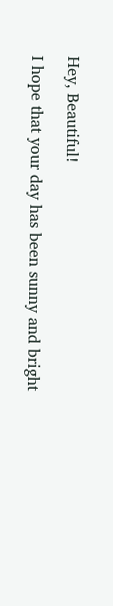Hey, Beautiful!

I hope that your day has been sunny and bright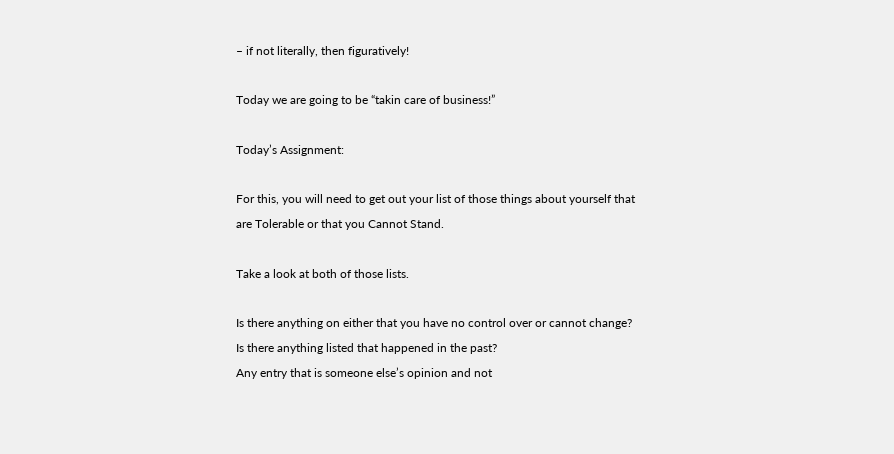– if not literally, then figuratively!

Today we are going to be “takin care of business!”

Today’s Assignment:

For this, you will need to get out your list of those things about yourself that are Tolerable or that you Cannot Stand.

Take a look at both of those lists.

Is there anything on either that you have no control over or cannot change?
Is there anything listed that happened in the past?
Any entry that is someone else’s opinion and not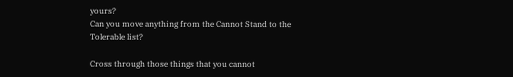yours?
Can you move anything from the Cannot Stand to the Tolerable list?

Cross through those things that you cannot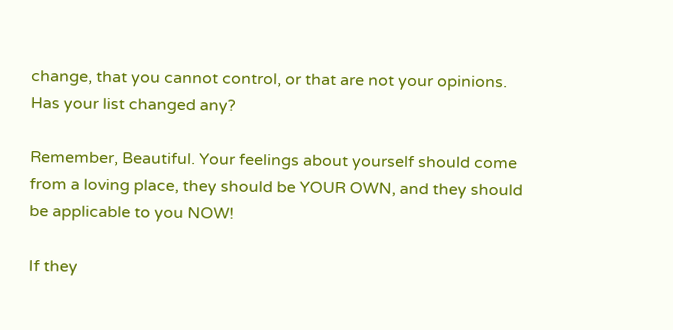change, that you cannot control, or that are not your opinions. Has your list changed any?

Remember, Beautiful. Your feelings about yourself should come from a loving place, they should be YOUR OWN, and they should be applicable to you NOW!

If they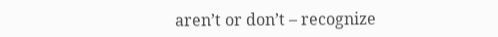aren’t or don’t – recognize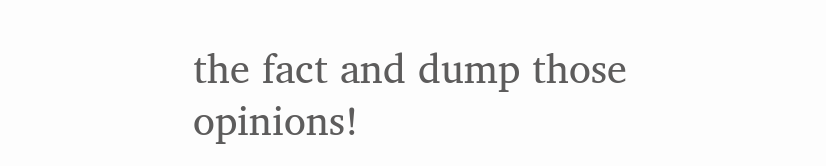the fact and dump those opinions!